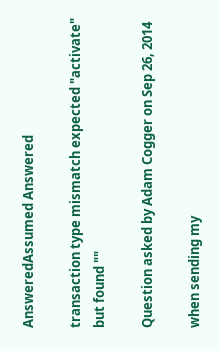AnsweredAssumed Answered

transaction type mismatch expected "activate" but found ""

Question asked by Adam Cogger on Sep 26, 2014

when sending my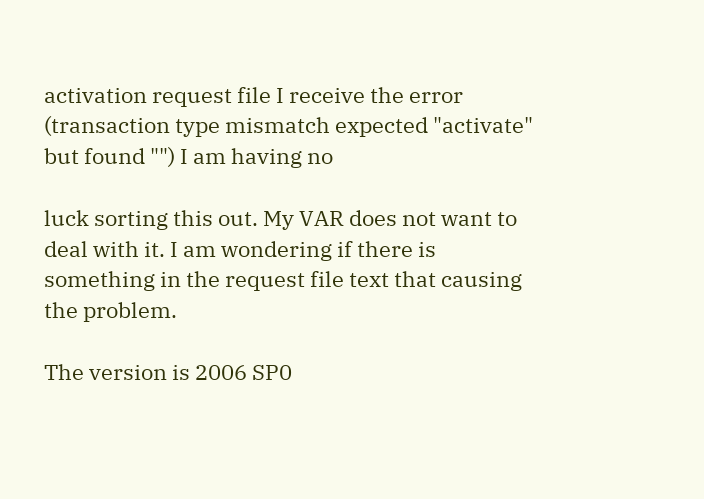activation request file I receive the error (transaction type mismatch expected "activate" but found "") I am having no

luck sorting this out. My VAR does not want to deal with it. I am wondering if there is something in the request file text that causing the problem.

The version is 2006 SP0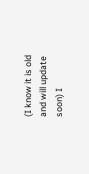(I know it is old and will update soon) I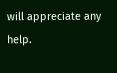will appreciate any help.